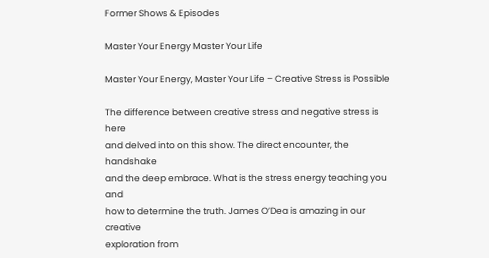Former Shows & Episodes

Master Your Energy Master Your Life

Master Your Energy, Master Your Life – Creative Stress is Possible

The difference between creative stress and negative stress is here
and delved into on this show. The direct encounter, the handshake
and the deep embrace. What is the stress energy teaching you and
how to determine the truth. James O’Dea is amazing in our creative
exploration from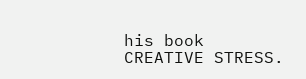his book CREATIVE STRESS.